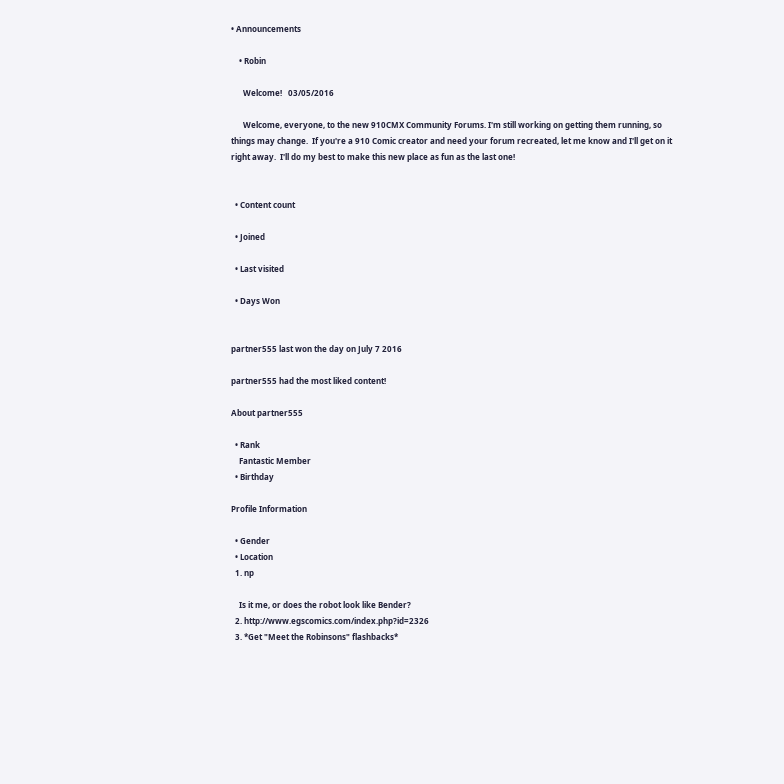• Announcements

    • Robin

      Welcome!   03/05/2016

      Welcome, everyone, to the new 910CMX Community Forums. I'm still working on getting them running, so things may change.  If you're a 910 Comic creator and need your forum recreated, let me know and I'll get on it right away.  I'll do my best to make this new place as fun as the last one!


  • Content count

  • Joined

  • Last visited

  • Days Won


partner555 last won the day on July 7 2016

partner555 had the most liked content!

About partner555

  • Rank
    Fantastic Member
  • Birthday

Profile Information

  • Gender
  • Location
  1. np

    Is it me, or does the robot look like Bender?
  2. http://www.egscomics.com/index.php?id=2326
  3. *Get "Meet the Robinsons" flashbacks*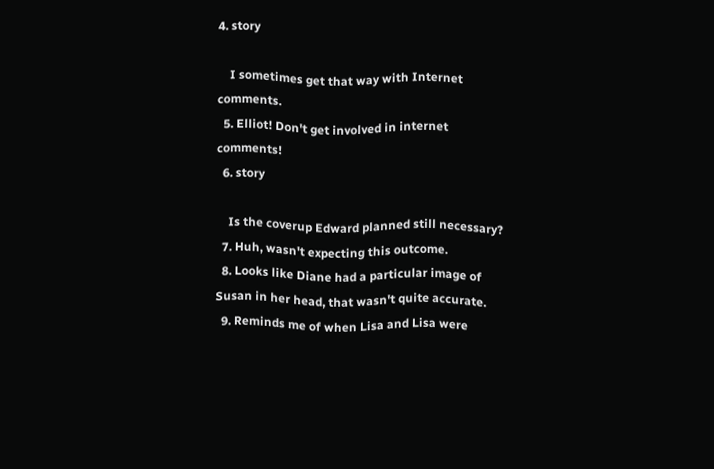4. story

    I sometimes get that way with Internet comments.
  5. Elliot! Don't get involved in internet comments!
  6. story

    Is the coverup Edward planned still necessary?
  7. Huh, wasn't expecting this outcome.
  8. Looks like Diane had a particular image of Susan in her head, that wasn't quite accurate.
  9. Reminds me of when Lisa and Lisa were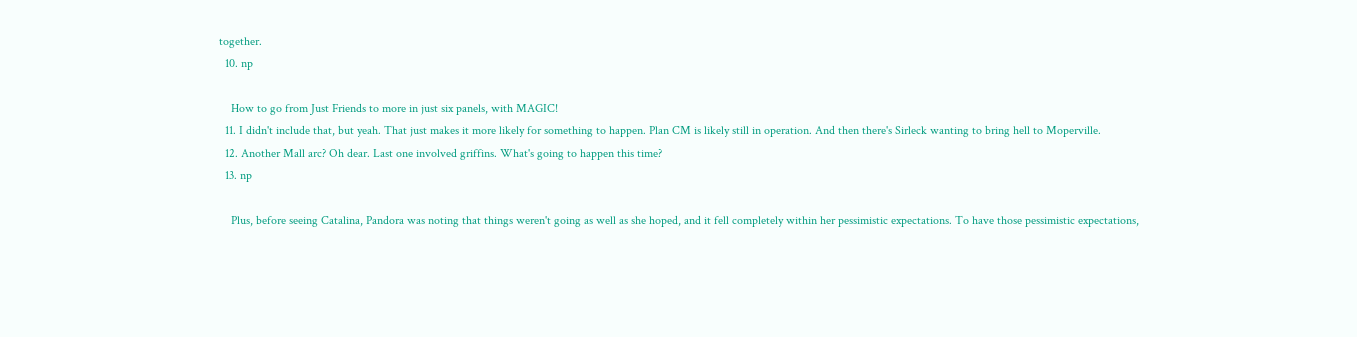together.
  10. np

    How to go from Just Friends to more in just six panels, with MAGIC!
  11. I didn't include that, but yeah. That just makes it more likely for something to happen. Plan CM is likely still in operation. And then there's Sirleck wanting to bring hell to Moperville.
  12. Another Mall arc? Oh dear. Last one involved griffins. What's going to happen this time?
  13. np

    Plus, before seeing Catalina, Pandora was noting that things weren't going as well as she hoped, and it fell completely within her pessimistic expectations. To have those pessimistic expectations,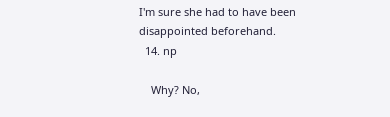I'm sure she had to have been disappointed beforehand.
  14. np

    Why? No,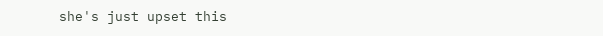she's just upset this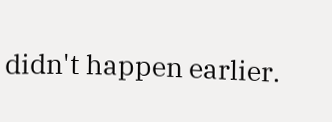didn't happen earlier.